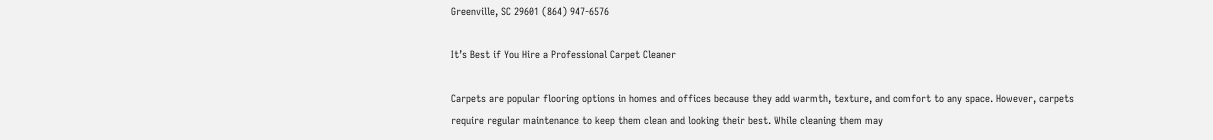Greenville, SC 29601 (864) 947-6576

It’s Best if You Hire a Professional Carpet Cleaner

Carpets are popular flooring options in homes and offices because they add warmth, texture, and comfort to any space. However, carpets require regular maintenance to keep them clean and looking their best. While cleaning them may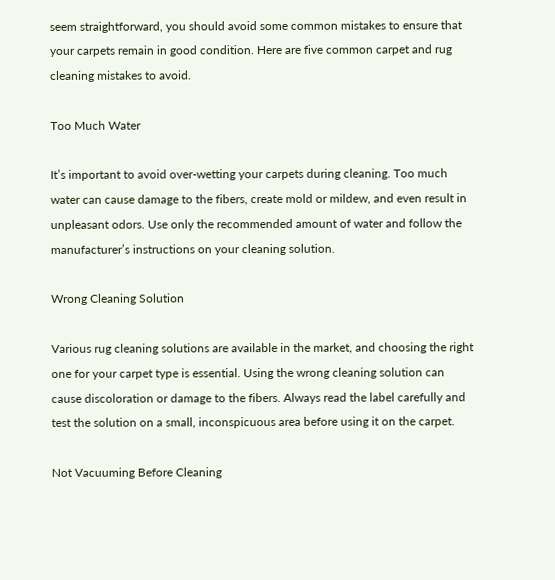seem straightforward, you should avoid some common mistakes to ensure that your carpets remain in good condition. Here are five common carpet and rug cleaning mistakes to avoid.

Too Much Water

It’s important to avoid over-wetting your carpets during cleaning. Too much water can cause damage to the fibers, create mold or mildew, and even result in unpleasant odors. Use only the recommended amount of water and follow the manufacturer’s instructions on your cleaning solution.

Wrong Cleaning Solution

Various rug cleaning solutions are available in the market, and choosing the right one for your carpet type is essential. Using the wrong cleaning solution can cause discoloration or damage to the fibers. Always read the label carefully and test the solution on a small, inconspicuous area before using it on the carpet.

Not Vacuuming Before Cleaning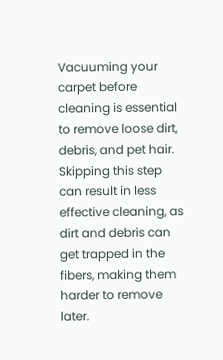Vacuuming your carpet before cleaning is essential to remove loose dirt, debris, and pet hair. Skipping this step can result in less effective cleaning, as dirt and debris can get trapped in the fibers, making them harder to remove later.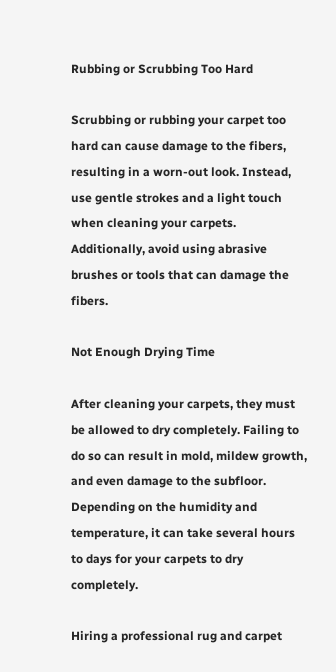Rubbing or Scrubbing Too Hard

Scrubbing or rubbing your carpet too hard can cause damage to the fibers, resulting in a worn-out look. Instead, use gentle strokes and a light touch when cleaning your carpets. Additionally, avoid using abrasive brushes or tools that can damage the fibers.

Not Enough Drying Time

After cleaning your carpets, they must be allowed to dry completely. Failing to do so can result in mold, mildew growth, and even damage to the subfloor. Depending on the humidity and temperature, it can take several hours to days for your carpets to dry completely.

Hiring a professional rug and carpet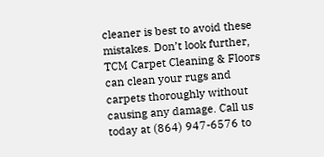cleaner is best to avoid these mistakes. Don’t look further, TCM Carpet Cleaning & Floors can clean your rugs and carpets thoroughly without causing any damage. Call us today at (864) 947-6576 to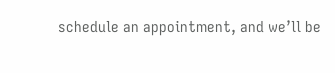schedule an appointment, and we’ll be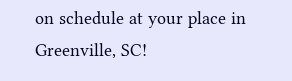on schedule at your place in Greenville, SC!